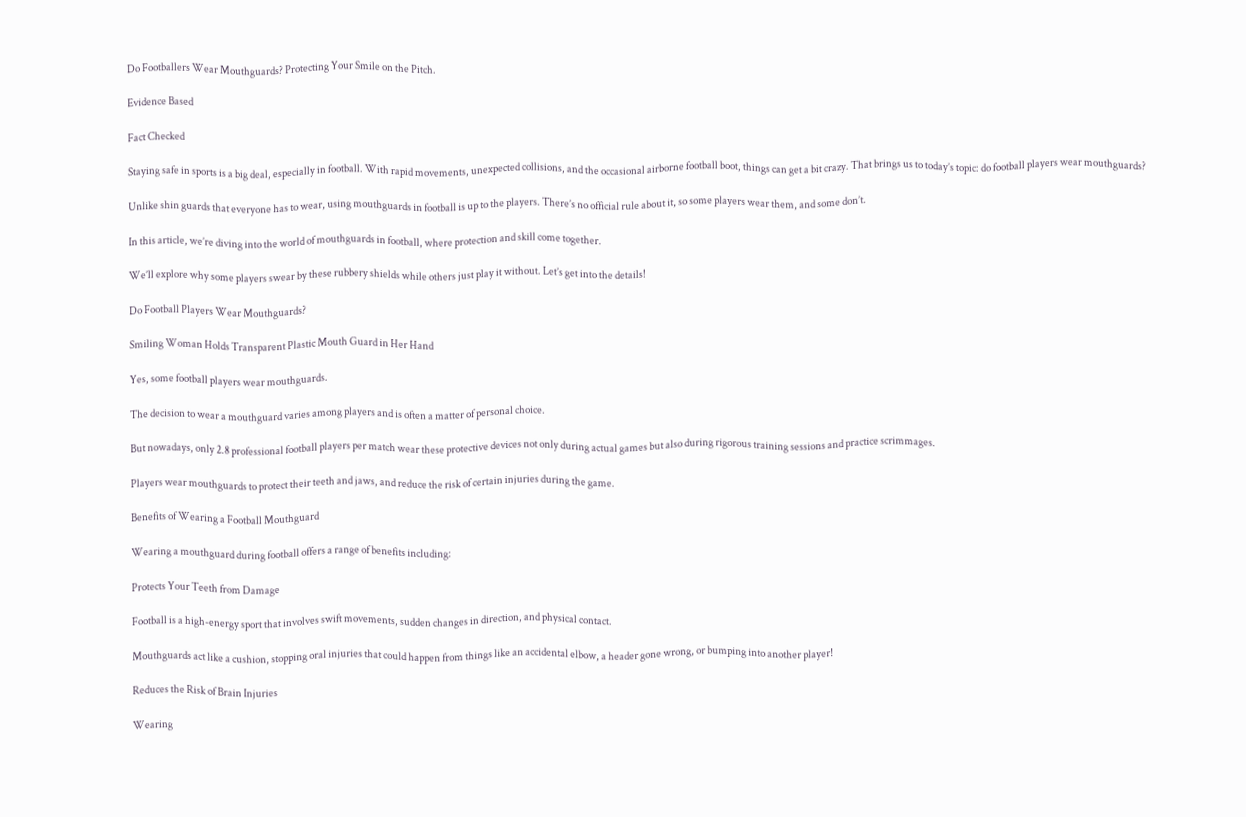Do Footballers Wear Mouthguards? Protecting Your Smile on the Pitch.

Evidence Based

Fact Checked

Staying safe in sports is a big deal, especially in football. With rapid movements, unexpected collisions, and the occasional airborne football boot, things can get a bit crazy. That brings us to today’s topic: do football players wear mouthguards?

Unlike shin guards that everyone has to wear, using mouthguards in football is up to the players. There’s no official rule about it, so some players wear them, and some don’t.

In this article, we’re diving into the world of mouthguards in football, where protection and skill come together.

We’ll explore why some players swear by these rubbery shields while others just play it without. Let’s get into the details!

Do Football Players Wear Mouthguards?

Smiling Woman Holds Transparent Plastic Mouth Guard in Her Hand

Yes, some football players wear mouthguards.

The decision to wear a mouthguard varies among players and is often a matter of personal choice.

But nowadays, only 2.8 professional football players per match wear these protective devices not only during actual games but also during rigorous training sessions and practice scrimmages.

Players wear mouthguards to protect their teeth and jaws, and reduce the risk of certain injuries during the game.

Benefits of Wearing a Football Mouthguard

Wearing a mouthguard during football offers a range of benefits including:

Protects Your Teeth from Damage

Football is a high-energy sport that involves swift movements, sudden changes in direction, and physical contact.

Mouthguards act like a cushion, stopping oral injuries that could happen from things like an accidental elbow, a header gone wrong, or bumping into another player!

Reduces the Risk of Brain Injuries

Wearing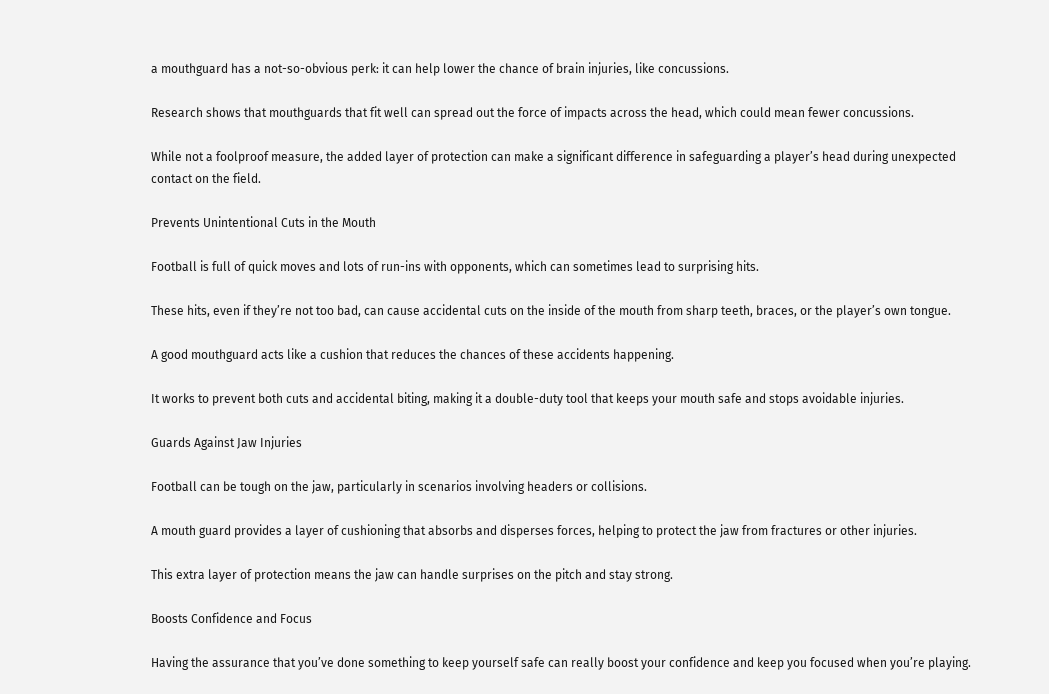a mouthguard has a not-so-obvious perk: it can help lower the chance of brain injuries, like concussions.

Research shows that mouthguards that fit well can spread out the force of impacts across the head, which could mean fewer concussions.

While not a foolproof measure, the added layer of protection can make a significant difference in safeguarding a player’s head during unexpected contact on the field.

Prevents Unintentional Cuts in the Mouth

Football is full of quick moves and lots of run-ins with opponents, which can sometimes lead to surprising hits.

These hits, even if they’re not too bad, can cause accidental cuts on the inside of the mouth from sharp teeth, braces, or the player’s own tongue.

A good mouthguard acts like a cushion that reduces the chances of these accidents happening.

It works to prevent both cuts and accidental biting, making it a double-duty tool that keeps your mouth safe and stops avoidable injuries.

Guards Against Jaw Injuries

Football can be tough on the jaw, particularly in scenarios involving headers or collisions.

A mouth guard provides a layer of cushioning that absorbs and disperses forces, helping to protect the jaw from fractures or other injuries.

This extra layer of protection means the jaw can handle surprises on the pitch and stay strong.

Boosts Confidence and Focus

Having the assurance that you’ve done something to keep yourself safe can really boost your confidence and keep you focused when you’re playing.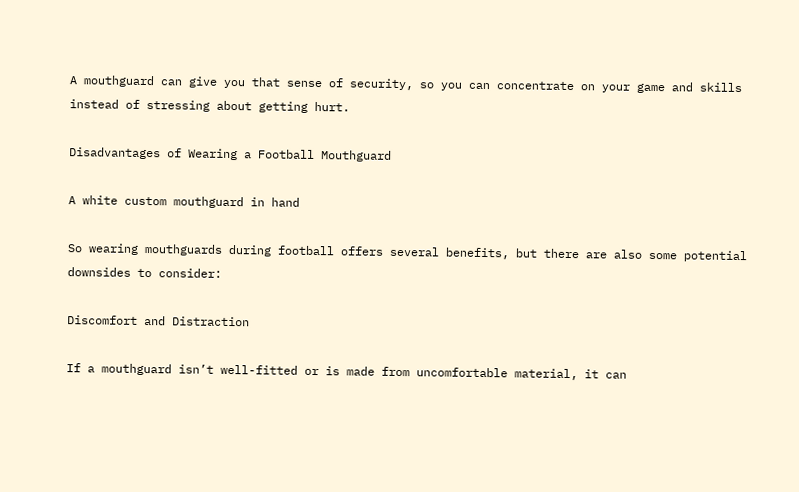A mouthguard can give you that sense of security, so you can concentrate on your game and skills instead of stressing about getting hurt.

Disadvantages of Wearing a Football Mouthguard

A white custom mouthguard in hand

So wearing mouthguards during football offers several benefits, but there are also some potential downsides to consider:

Discomfort and Distraction

If a mouthguard isn’t well-fitted or is made from uncomfortable material, it can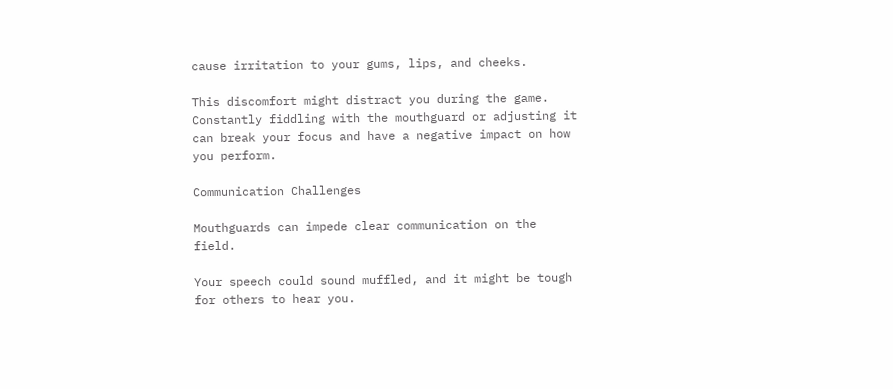cause irritation to your gums, lips, and cheeks.

This discomfort might distract you during the game. Constantly fiddling with the mouthguard or adjusting it can break your focus and have a negative impact on how you perform.

Communication Challenges

Mouthguards can impede clear communication on the field.

Your speech could sound muffled, and it might be tough for others to hear you.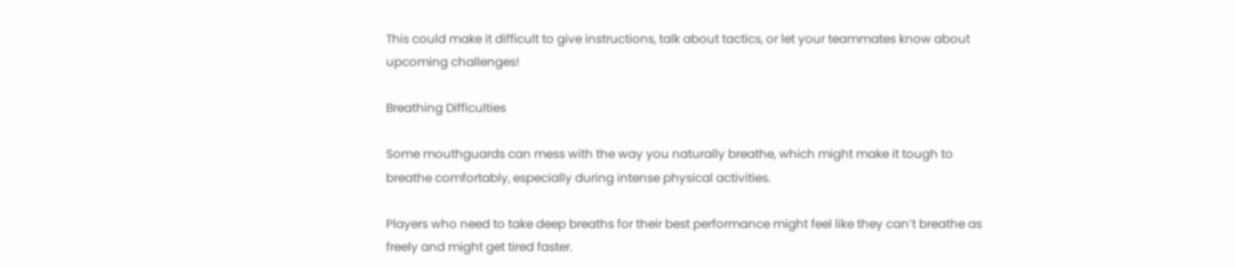This could make it difficult to give instructions, talk about tactics, or let your teammates know about upcoming challenges!

Breathing Difficulties

Some mouthguards can mess with the way you naturally breathe, which might make it tough to breathe comfortably, especially during intense physical activities.

Players who need to take deep breaths for their best performance might feel like they can’t breathe as freely and might get tired faster.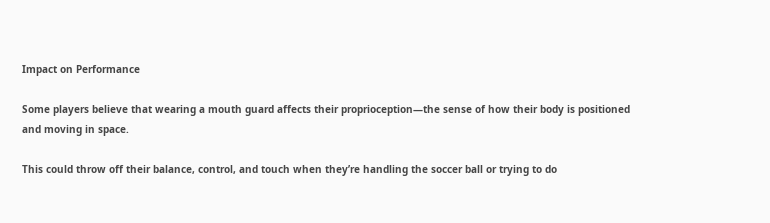Impact on Performance

Some players believe that wearing a mouth guard affects their proprioception—the sense of how their body is positioned and moving in space.

This could throw off their balance, control, and touch when they’re handling the soccer ball or trying to do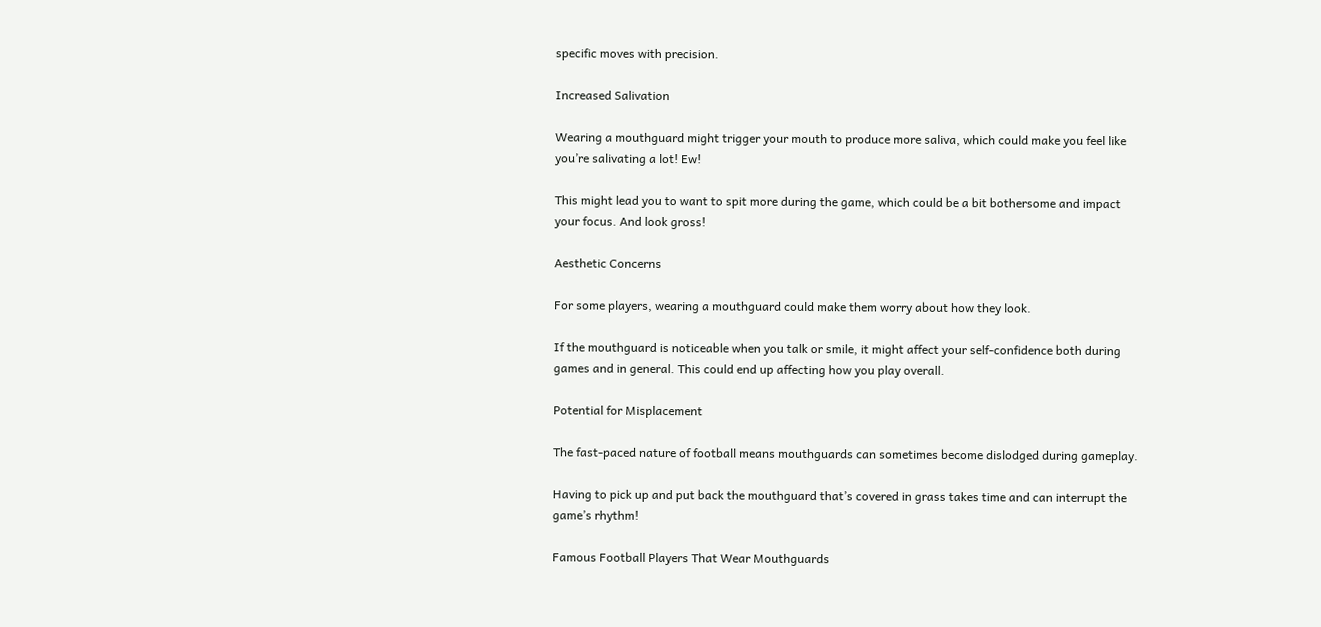specific moves with precision.

Increased Salivation

Wearing a mouthguard might trigger your mouth to produce more saliva, which could make you feel like you’re salivating a lot! Ew!

This might lead you to want to spit more during the game, which could be a bit bothersome and impact your focus. And look gross!

Aesthetic Concerns

For some players, wearing a mouthguard could make them worry about how they look.

If the mouthguard is noticeable when you talk or smile, it might affect your self-confidence both during games and in general. This could end up affecting how you play overall.

Potential for Misplacement

The fast-paced nature of football means mouthguards can sometimes become dislodged during gameplay.

Having to pick up and put back the mouthguard that’s covered in grass takes time and can interrupt the game’s rhythm!

Famous Football Players That Wear Mouthguards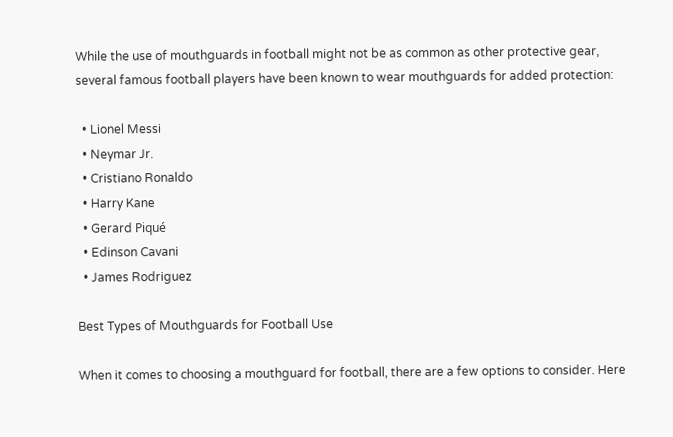While the use of mouthguards in football might not be as common as other protective gear, several famous football players have been known to wear mouthguards for added protection:

  • Lionel Messi
  • Neymar Jr.
  • Cristiano Ronaldo
  • Harry Kane
  • Gerard Piqué
  • Edinson Cavani
  • James Rodriguez

Best Types of Mouthguards for Football Use

When it comes to choosing a mouthguard for football, there are a few options to consider. Here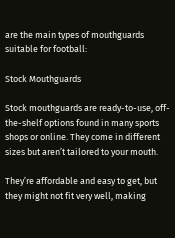are the main types of mouthguards suitable for football:

Stock Mouthguards

Stock mouthguards are ready-to-use, off-the-shelf options found in many sports shops or online. They come in different sizes but aren’t tailored to your mouth.

They’re affordable and easy to get, but they might not fit very well, making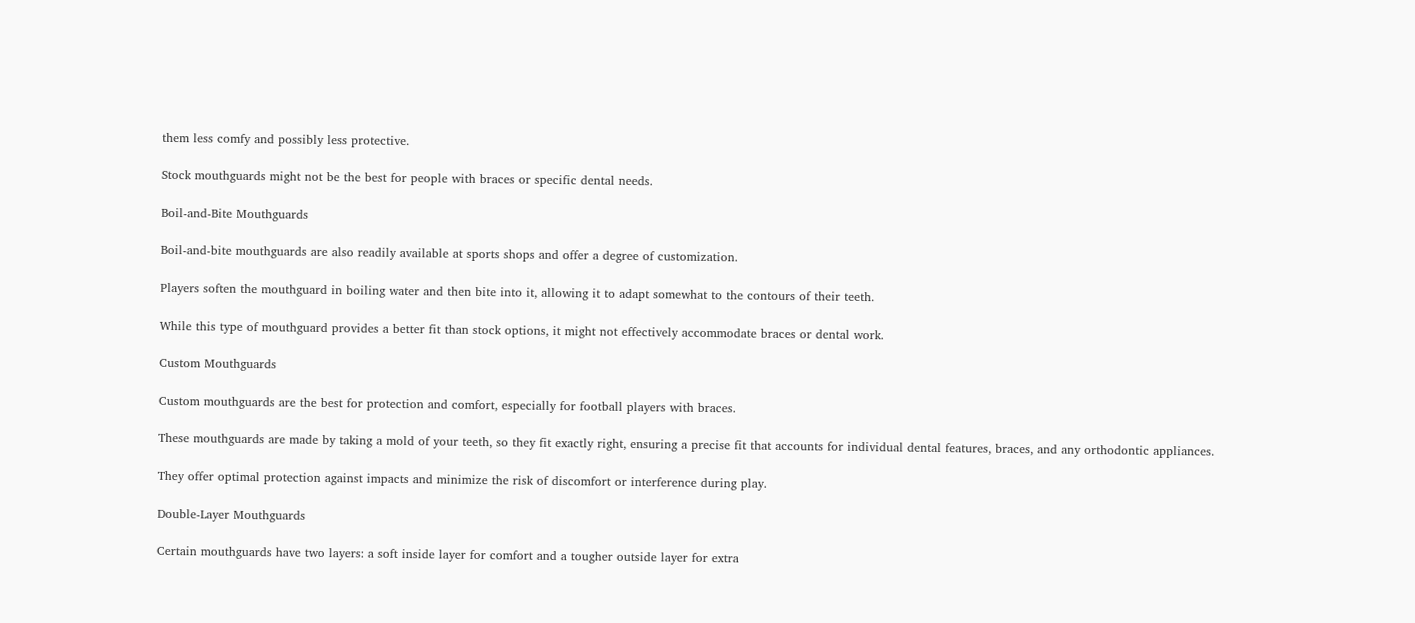them less comfy and possibly less protective.

Stock mouthguards might not be the best for people with braces or specific dental needs.

Boil-and-Bite Mouthguards

Boil-and-bite mouthguards are also readily available at sports shops and offer a degree of customization.

Players soften the mouthguard in boiling water and then bite into it, allowing it to adapt somewhat to the contours of their teeth.

While this type of mouthguard provides a better fit than stock options, it might not effectively accommodate braces or dental work.

Custom Mouthguards

Custom mouthguards are the best for protection and comfort, especially for football players with braces.

These mouthguards are made by taking a mold of your teeth, so they fit exactly right, ensuring a precise fit that accounts for individual dental features, braces, and any orthodontic appliances.

They offer optimal protection against impacts and minimize the risk of discomfort or interference during play.

Double-Layer Mouthguards

Certain mouthguards have two layers: a soft inside layer for comfort and a tougher outside layer for extra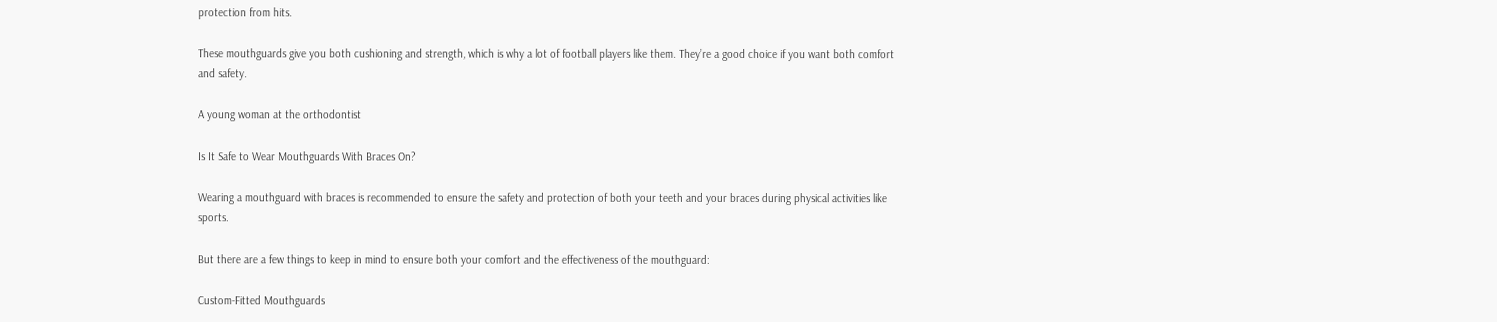protection from hits.

These mouthguards give you both cushioning and strength, which is why a lot of football players like them. They’re a good choice if you want both comfort and safety.

A young woman at the orthodontist

Is It Safe to Wear Mouthguards With Braces On?

Wearing a mouthguard with braces is recommended to ensure the safety and protection of both your teeth and your braces during physical activities like sports.

But there are a few things to keep in mind to ensure both your comfort and the effectiveness of the mouthguard:

Custom-Fitted Mouthguards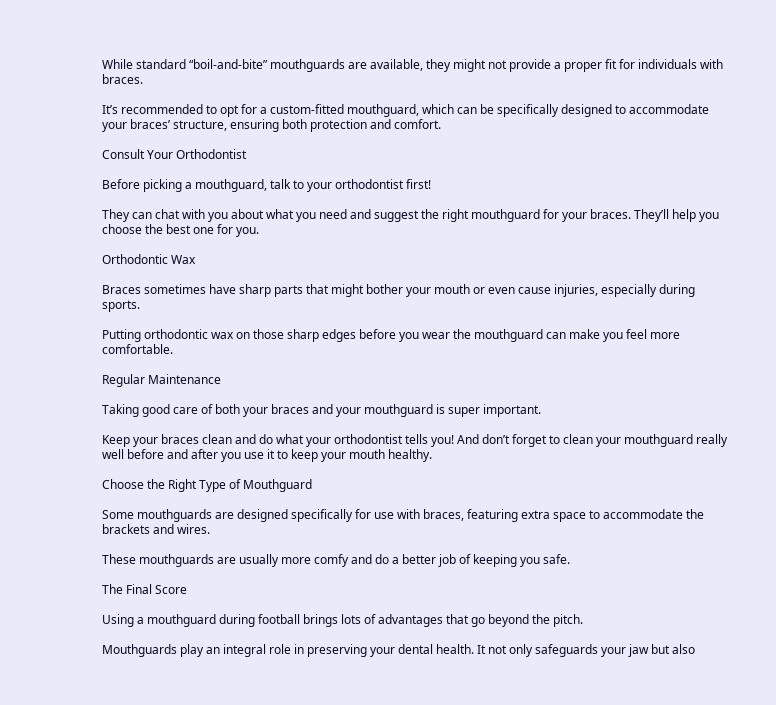While standard “boil-and-bite” mouthguards are available, they might not provide a proper fit for individuals with braces.

It’s recommended to opt for a custom-fitted mouthguard, which can be specifically designed to accommodate your braces’ structure, ensuring both protection and comfort.

Consult Your Orthodontist

Before picking a mouthguard, talk to your orthodontist first!

They can chat with you about what you need and suggest the right mouthguard for your braces. They’ll help you choose the best one for you.

Orthodontic Wax

Braces sometimes have sharp parts that might bother your mouth or even cause injuries, especially during sports.

Putting orthodontic wax on those sharp edges before you wear the mouthguard can make you feel more comfortable.

Regular Maintenance

Taking good care of both your braces and your mouthguard is super important.

Keep your braces clean and do what your orthodontist tells you! And don’t forget to clean your mouthguard really well before and after you use it to keep your mouth healthy.

Choose the Right Type of Mouthguard

Some mouthguards are designed specifically for use with braces, featuring extra space to accommodate the brackets and wires.

These mouthguards are usually more comfy and do a better job of keeping you safe.

The Final Score

Using a mouthguard during football brings lots of advantages that go beyond the pitch.

Mouthguards play an integral role in preserving your dental health. It not only safeguards your jaw but also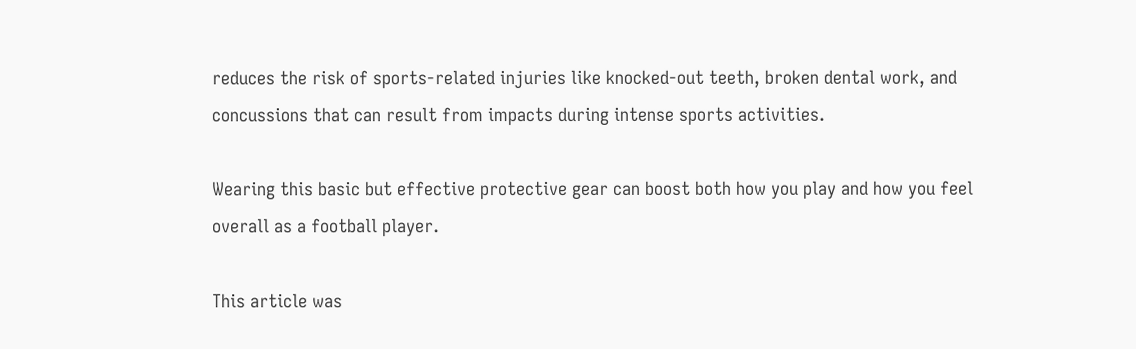reduces the risk of sports-related injuries like knocked-out teeth, broken dental work, and concussions that can result from impacts during intense sports activities.

Wearing this basic but effective protective gear can boost both how you play and how you feel overall as a football player.

This article was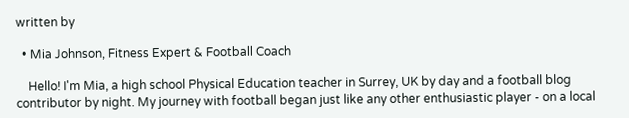written by

  • Mia Johnson, Fitness Expert & Football Coach

    Hello! I'm Mia, a high school Physical Education teacher in Surrey, UK by day and a football blog contributor by night. My journey with football began just like any other enthusiastic player - on a local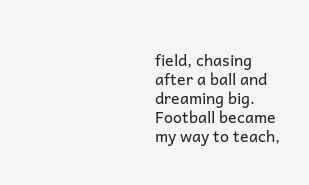field, chasing after a ball and dreaming big. Football became my way to teach,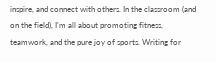inspire, and connect with others. In the classroom (and on the field), I'm all about promoting fitness, teamwork, and the pure joy of sports. Writing for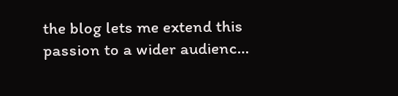the blog lets me extend this passion to a wider audienc...